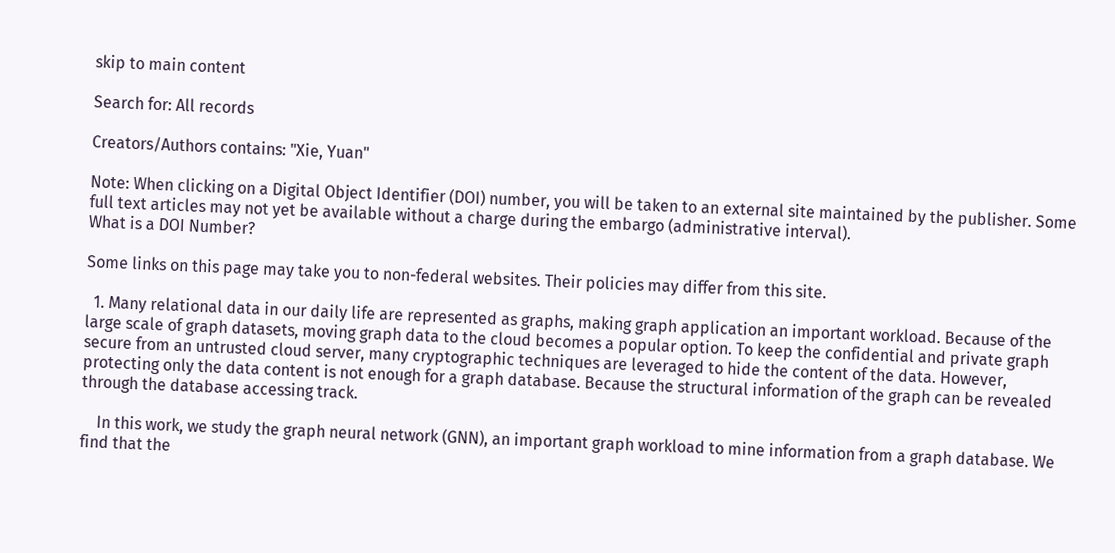skip to main content

Search for: All records

Creators/Authors contains: "Xie, Yuan"

Note: When clicking on a Digital Object Identifier (DOI) number, you will be taken to an external site maintained by the publisher. Some full text articles may not yet be available without a charge during the embargo (administrative interval).
What is a DOI Number?

Some links on this page may take you to non-federal websites. Their policies may differ from this site.

  1. Many relational data in our daily life are represented as graphs, making graph application an important workload. Because of the large scale of graph datasets, moving graph data to the cloud becomes a popular option. To keep the confidential and private graph secure from an untrusted cloud server, many cryptographic techniques are leveraged to hide the content of the data. However, protecting only the data content is not enough for a graph database. Because the structural information of the graph can be revealed through the database accessing track.

    In this work, we study the graph neural network (GNN), an important graph workload to mine information from a graph database. We find that the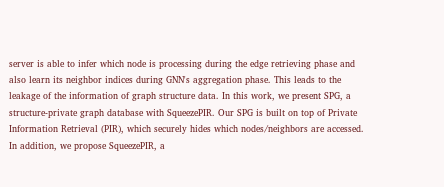server is able to infer which node is processing during the edge retrieving phase and also learn its neighbor indices during GNN's aggregation phase. This leads to the leakage of the information of graph structure data. In this work, we present SPG, a structure-private graph database with SqueezePIR. Our SPG is built on top of Private Information Retrieval (PIR), which securely hides which nodes/neighbors are accessed. In addition, we propose SqueezePIR, a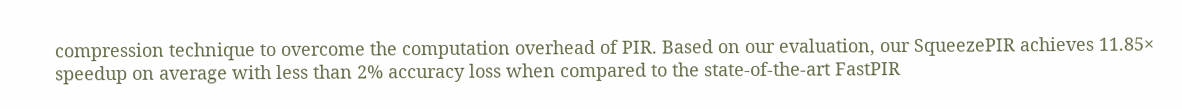compression technique to overcome the computation overhead of PIR. Based on our evaluation, our SqueezePIR achieves 11.85× speedup on average with less than 2% accuracy loss when compared to the state-of-the-art FastPIR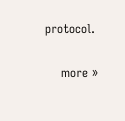protocol.

    more »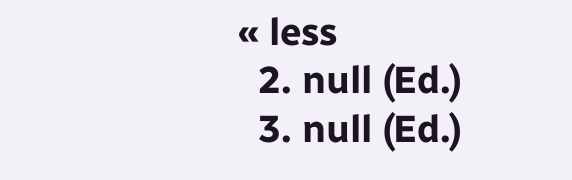« less
  2. null (Ed.)
  3. null (Ed.)